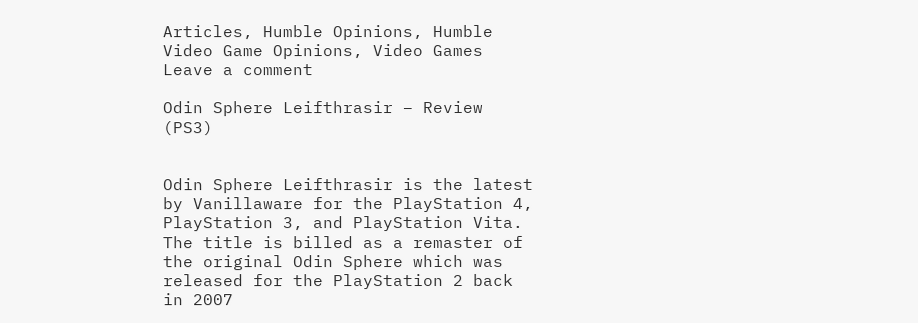Articles, Humble Opinions, Humble Video Game Opinions, Video Games
Leave a comment

Odin Sphere Leifthrasir – Review (PS3)


Odin Sphere Leifthrasir is the latest by Vanillaware for the PlayStation 4, PlayStation 3, and PlayStation Vita. The title is billed as a remaster of the original Odin Sphere which was released for the PlayStation 2 back in 2007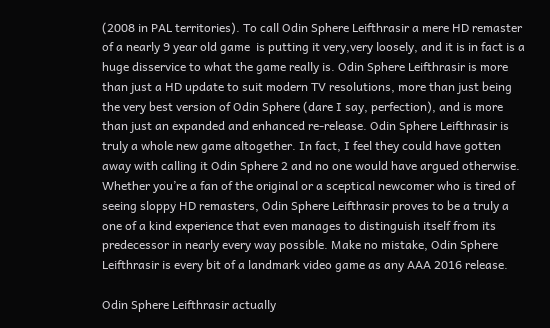(2008 in PAL territories). To call Odin Sphere Leifthrasir a mere HD remaster of a nearly 9 year old game  is putting it very,very loosely, and it is in fact is a huge disservice to what the game really is. Odin Sphere Leifthrasir is more than just a HD update to suit modern TV resolutions, more than just being the very best version of Odin Sphere (dare I say, perfection), and is more than just an expanded and enhanced re-release. Odin Sphere Leifthrasir is truly a whole new game altogether. In fact, I feel they could have gotten away with calling it Odin Sphere 2 and no one would have argued otherwise. Whether you’re a fan of the original or a sceptical newcomer who is tired of seeing sloppy HD remasters, Odin Sphere Leifthrasir proves to be a truly a one of a kind experience that even manages to distinguish itself from its predecessor in nearly every way possible. Make no mistake, Odin Sphere Leifthrasir is every bit of a landmark video game as any AAA 2016 release.

Odin Sphere Leifthrasir actually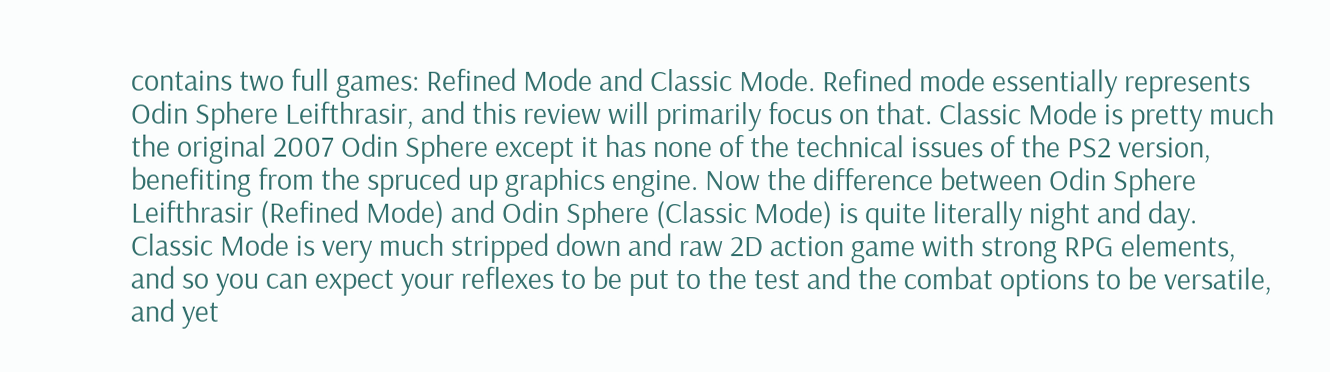contains two full games: Refined Mode and Classic Mode. Refined mode essentially represents Odin Sphere Leifthrasir, and this review will primarily focus on that. Classic Mode is pretty much the original 2007 Odin Sphere except it has none of the technical issues of the PS2 version, benefiting from the spruced up graphics engine. Now the difference between Odin Sphere Leifthrasir (Refined Mode) and Odin Sphere (Classic Mode) is quite literally night and day. Classic Mode is very much stripped down and raw 2D action game with strong RPG elements, and so you can expect your reflexes to be put to the test and the combat options to be versatile, and yet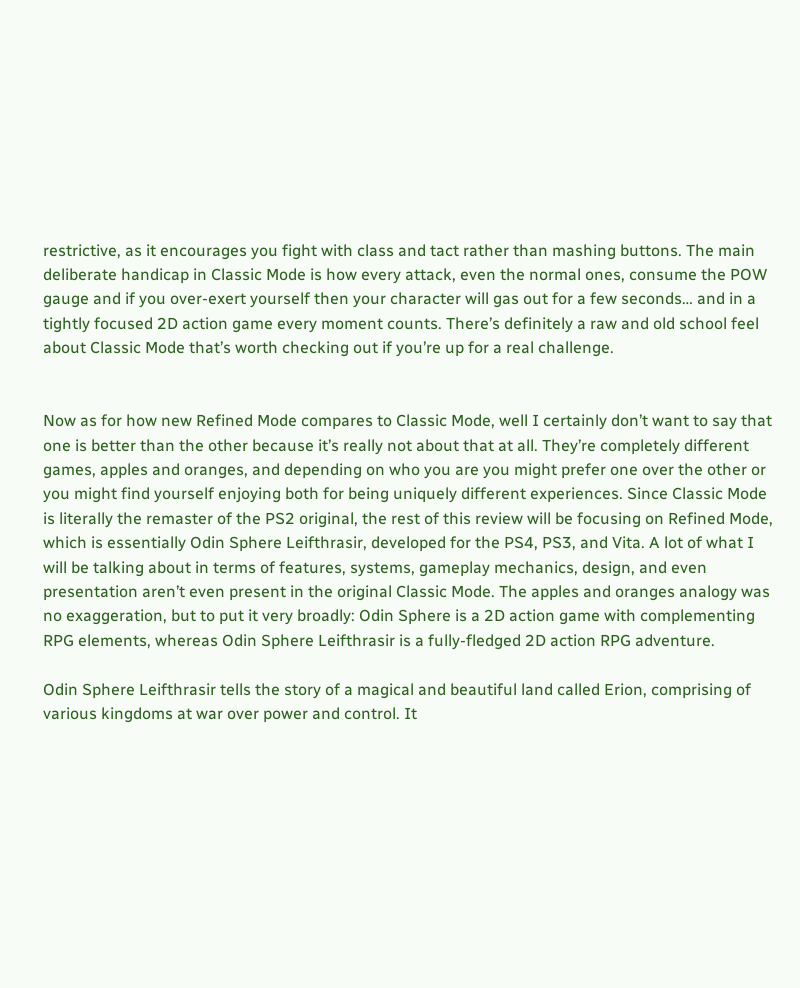restrictive, as it encourages you fight with class and tact rather than mashing buttons. The main deliberate handicap in Classic Mode is how every attack, even the normal ones, consume the POW gauge and if you over-exert yourself then your character will gas out for a few seconds… and in a tightly focused 2D action game every moment counts. There’s definitely a raw and old school feel about Classic Mode that’s worth checking out if you’re up for a real challenge.


Now as for how new Refined Mode compares to Classic Mode, well I certainly don’t want to say that one is better than the other because it’s really not about that at all. They’re completely different games, apples and oranges, and depending on who you are you might prefer one over the other or you might find yourself enjoying both for being uniquely different experiences. Since Classic Mode is literally the remaster of the PS2 original, the rest of this review will be focusing on Refined Mode, which is essentially Odin Sphere Leifthrasir, developed for the PS4, PS3, and Vita. A lot of what I will be talking about in terms of features, systems, gameplay mechanics, design, and even presentation aren’t even present in the original Classic Mode. The apples and oranges analogy was no exaggeration, but to put it very broadly: Odin Sphere is a 2D action game with complementing RPG elements, whereas Odin Sphere Leifthrasir is a fully-fledged 2D action RPG adventure.

Odin Sphere Leifthrasir tells the story of a magical and beautiful land called Erion, comprising of various kingdoms at war over power and control. It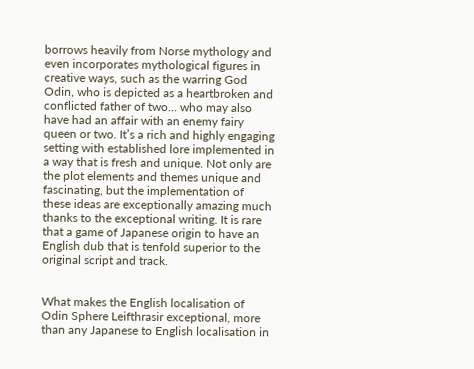borrows heavily from Norse mythology and even incorporates mythological figures in creative ways, such as the warring God Odin, who is depicted as a heartbroken and conflicted father of two… who may also have had an affair with an enemy fairy queen or two. It’s a rich and highly engaging setting with established lore implemented in a way that is fresh and unique. Not only are the plot elements and themes unique and fascinating, but the implementation of these ideas are exceptionally amazing much thanks to the exceptional writing. It is rare that a game of Japanese origin to have an English dub that is tenfold superior to the original script and track.


What makes the English localisation of Odin Sphere Leifthrasir exceptional, more than any Japanese to English localisation in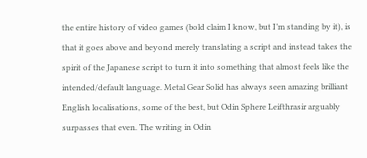the entire history of video games (bold claim I know, but I’m standing by it), is that it goes above and beyond merely translating a script and instead takes the spirit of the Japanese script to turn it into something that almost feels like the intended/default language. Metal Gear Solid has always seen amazing brilliant English localisations, some of the best, but Odin Sphere Leifthrasir arguably surpasses that even. The writing in Odin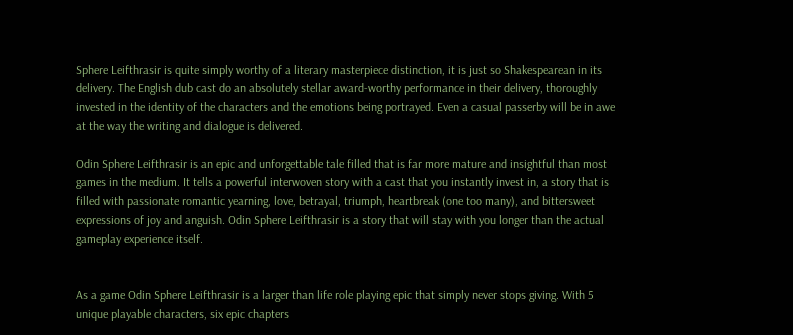Sphere Leifthrasir is quite simply worthy of a literary masterpiece distinction, it is just so Shakespearean in its delivery. The English dub cast do an absolutely stellar award-worthy performance in their delivery, thoroughly invested in the identity of the characters and the emotions being portrayed. Even a casual passerby will be in awe at the way the writing and dialogue is delivered.

Odin Sphere Leifthrasir is an epic and unforgettable tale filled that is far more mature and insightful than most games in the medium. It tells a powerful interwoven story with a cast that you instantly invest in, a story that is filled with passionate romantic yearning, love, betrayal, triumph, heartbreak (one too many), and bittersweet expressions of joy and anguish. Odin Sphere Leifthrasir is a story that will stay with you longer than the actual gameplay experience itself.


As a game Odin Sphere Leifthrasir is a larger than life role playing epic that simply never stops giving. With 5 unique playable characters, six epic chapters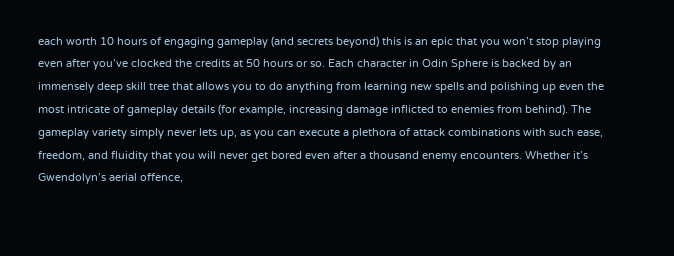each worth 10 hours of engaging gameplay (and secrets beyond) this is an epic that you won’t stop playing even after you’ve clocked the credits at 50 hours or so. Each character in Odin Sphere is backed by an immensely deep skill tree that allows you to do anything from learning new spells and polishing up even the most intricate of gameplay details (for example, increasing damage inflicted to enemies from behind). The gameplay variety simply never lets up, as you can execute a plethora of attack combinations with such ease, freedom, and fluidity that you will never get bored even after a thousand enemy encounters. Whether it’s Gwendolyn’s aerial offence,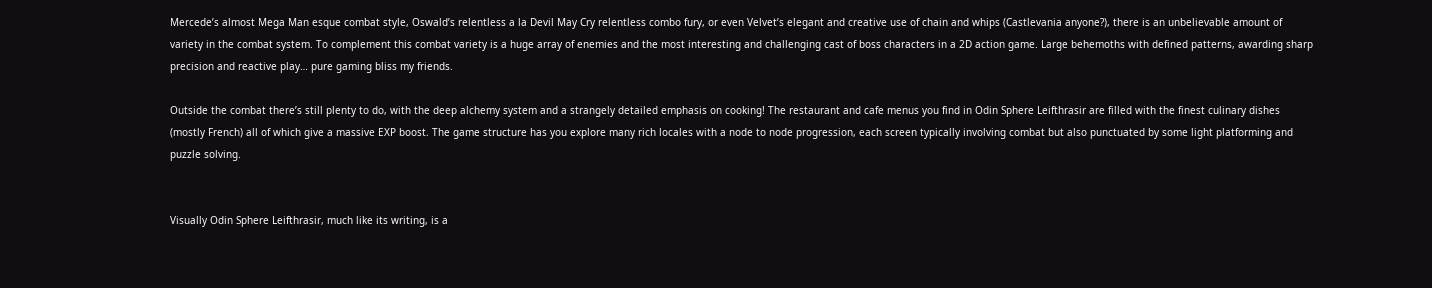Mercede’s almost Mega Man esque combat style, Oswald’s relentless a la Devil May Cry relentless combo fury, or even Velvet’s elegant and creative use of chain and whips (Castlevania anyone?), there is an unbelievable amount of variety in the combat system. To complement this combat variety is a huge array of enemies and the most interesting and challenging cast of boss characters in a 2D action game. Large behemoths with defined patterns, awarding sharp precision and reactive play… pure gaming bliss my friends.

Outside the combat there’s still plenty to do, with the deep alchemy system and a strangely detailed emphasis on cooking! The restaurant and cafe menus you find in Odin Sphere Leifthrasir are filled with the finest culinary dishes (mostly French) all of which give a massive EXP boost. The game structure has you explore many rich locales with a node to node progression, each screen typically involving combat but also punctuated by some light platforming and puzzle solving.


Visually Odin Sphere Leifthrasir, much like its writing, is a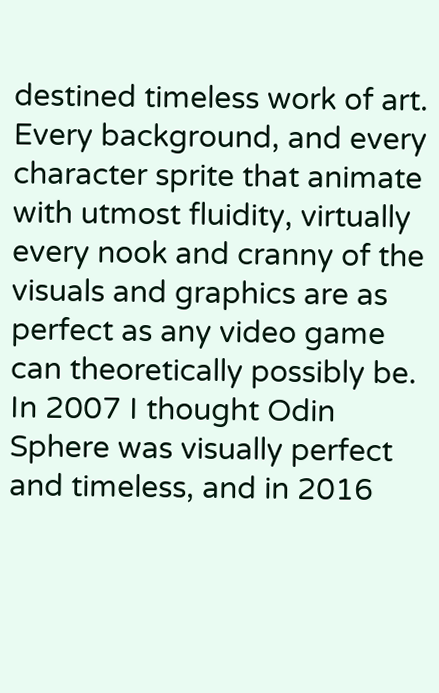destined timeless work of art. Every background, and every character sprite that animate with utmost fluidity, virtually every nook and cranny of the visuals and graphics are as perfect as any video game can theoretically possibly be. In 2007 I thought Odin Sphere was visually perfect and timeless, and in 2016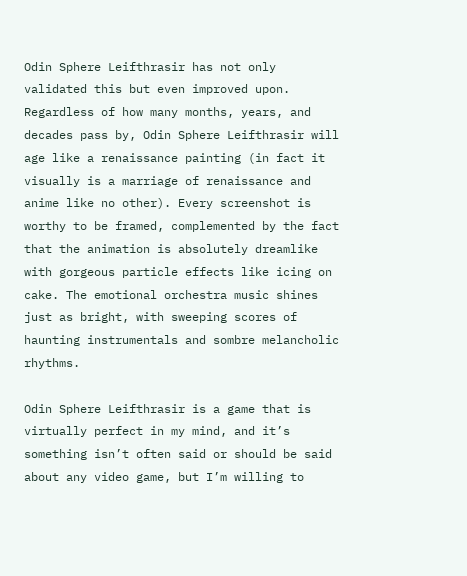Odin Sphere Leifthrasir has not only validated this but even improved upon. Regardless of how many months, years, and decades pass by, Odin Sphere Leifthrasir will age like a renaissance painting (in fact it visually is a marriage of renaissance and anime like no other). Every screenshot is worthy to be framed, complemented by the fact that the animation is absolutely dreamlike with gorgeous particle effects like icing on cake. The emotional orchestra music shines just as bright, with sweeping scores of haunting instrumentals and sombre melancholic rhythms.

Odin Sphere Leifthrasir is a game that is virtually perfect in my mind, and it’s something isn’t often said or should be said about any video game, but I’m willing to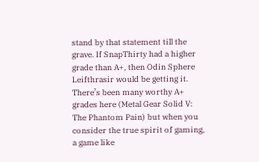stand by that statement till the grave. If SnapThirty had a higher grade than A+, then Odin Sphere Leifthrasir would be getting it. There’s been many worthy A+ grades here (Metal Gear Solid V: The Phantom Pain) but when you consider the true spirit of gaming, a game like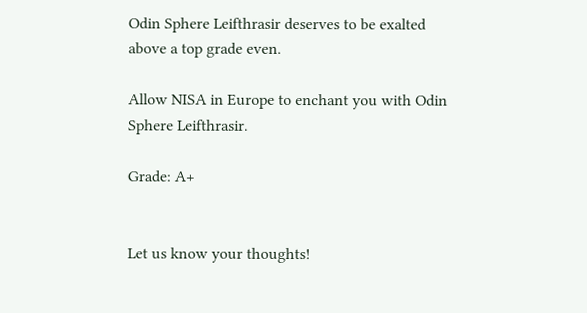Odin Sphere Leifthrasir deserves to be exalted above a top grade even.

Allow NISA in Europe to enchant you with Odin Sphere Leifthrasir.

Grade: A+


Let us know your thoughts!